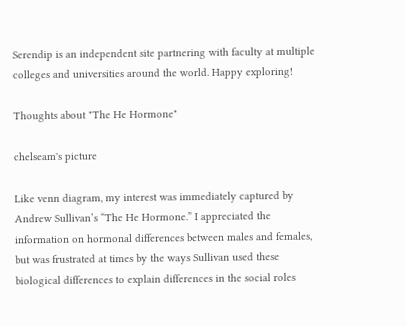Serendip is an independent site partnering with faculty at multiple colleges and universities around the world. Happy exploring!

Thoughts about "The He Hormone"

chelseam's picture

Like venn diagram, my interest was immediately captured by Andrew Sullivan’s “The He Hormone.” I appreciated the information on hormonal differences between males and females, but was frustrated at times by the ways Sullivan used these biological differences to explain differences in the social roles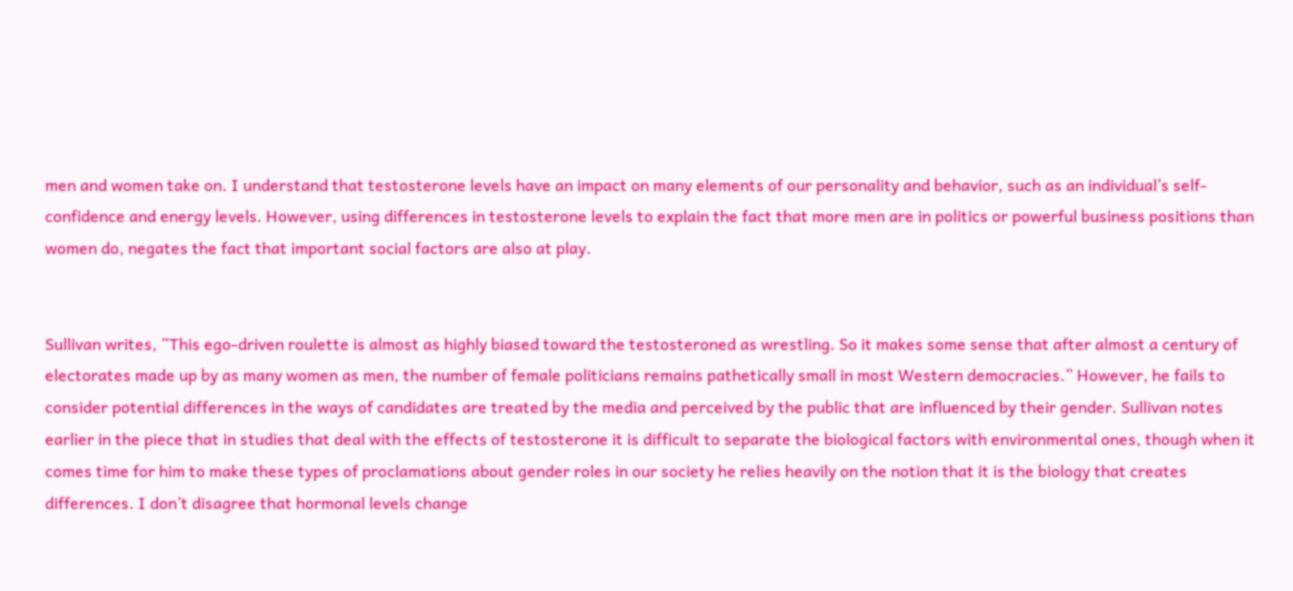men and women take on. I understand that testosterone levels have an impact on many elements of our personality and behavior, such as an individual’s self-confidence and energy levels. However, using differences in testosterone levels to explain the fact that more men are in politics or powerful business positions than women do, negates the fact that important social factors are also at play.


Sullivan writes, “This ego-driven roulette is almost as highly biased toward the testosteroned as wrestling. So it makes some sense that after almost a century of electorates made up by as many women as men, the number of female politicians remains pathetically small in most Western democracies.” However, he fails to consider potential differences in the ways of candidates are treated by the media and perceived by the public that are influenced by their gender. Sullivan notes earlier in the piece that in studies that deal with the effects of testosterone it is difficult to separate the biological factors with environmental ones, though when it comes time for him to make these types of proclamations about gender roles in our society he relies heavily on the notion that it is the biology that creates differences. I don’t disagree that hormonal levels change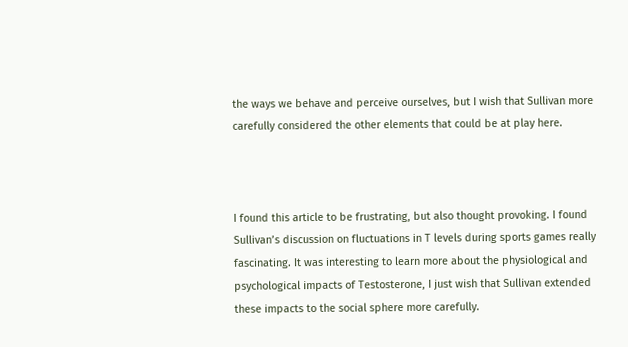the ways we behave and perceive ourselves, but I wish that Sullivan more carefully considered the other elements that could be at play here.



I found this article to be frustrating, but also thought provoking. I found Sullivan’s discussion on fluctuations in T levels during sports games really fascinating. It was interesting to learn more about the physiological and psychological impacts of Testosterone, I just wish that Sullivan extended these impacts to the social sphere more carefully.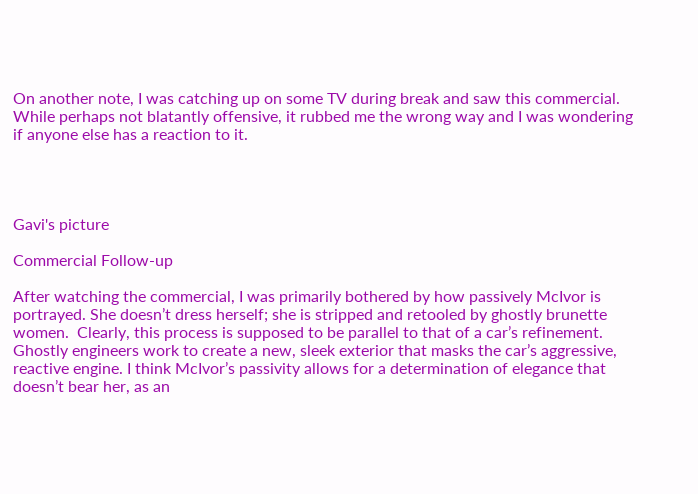On another note, I was catching up on some TV during break and saw this commercial. While perhaps not blatantly offensive, it rubbed me the wrong way and I was wondering if anyone else has a reaction to it.




Gavi's picture

Commercial Follow-up

After watching the commercial, I was primarily bothered by how passively McIvor is portrayed. She doesn’t dress herself; she is stripped and retooled by ghostly brunette women.  Clearly, this process is supposed to be parallel to that of a car’s refinement.  Ghostly engineers work to create a new, sleek exterior that masks the car’s aggressive, reactive engine. I think McIvor’s passivity allows for a determination of elegance that doesn’t bear her, as an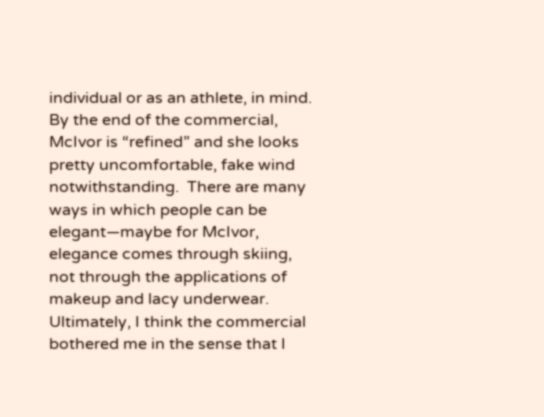individual or as an athlete, in mind.  By the end of the commercial, McIvor is “refined” and she looks pretty uncomfortable, fake wind notwithstanding.  There are many ways in which people can be elegant—maybe for McIvor, elegance comes through skiing, not through the applications of makeup and lacy underwear. Ultimately, I think the commercial bothered me in the sense that I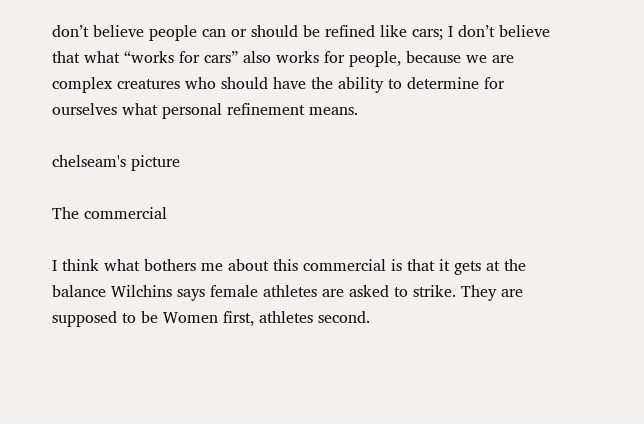don’t believe people can or should be refined like cars; I don’t believe that what “works for cars” also works for people, because we are complex creatures who should have the ability to determine for ourselves what personal refinement means.

chelseam's picture

The commercial

I think what bothers me about this commercial is that it gets at the balance Wilchins says female athletes are asked to strike. They are supposed to be Women first, athletes second.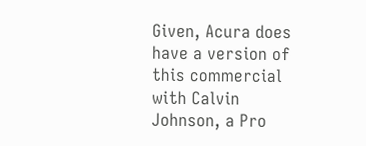Given, Acura does have a version of this commercial with Calvin Johnson, a Pro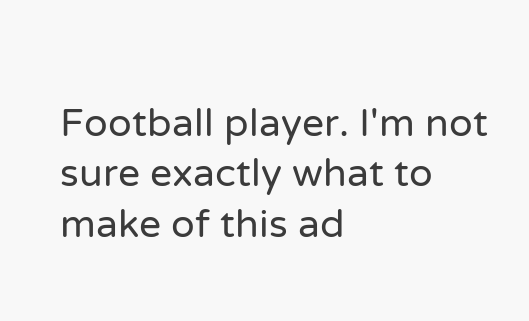Football player. I'm not sure exactly what to make of this ad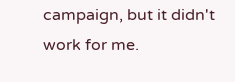campaign, but it didn't work for me.